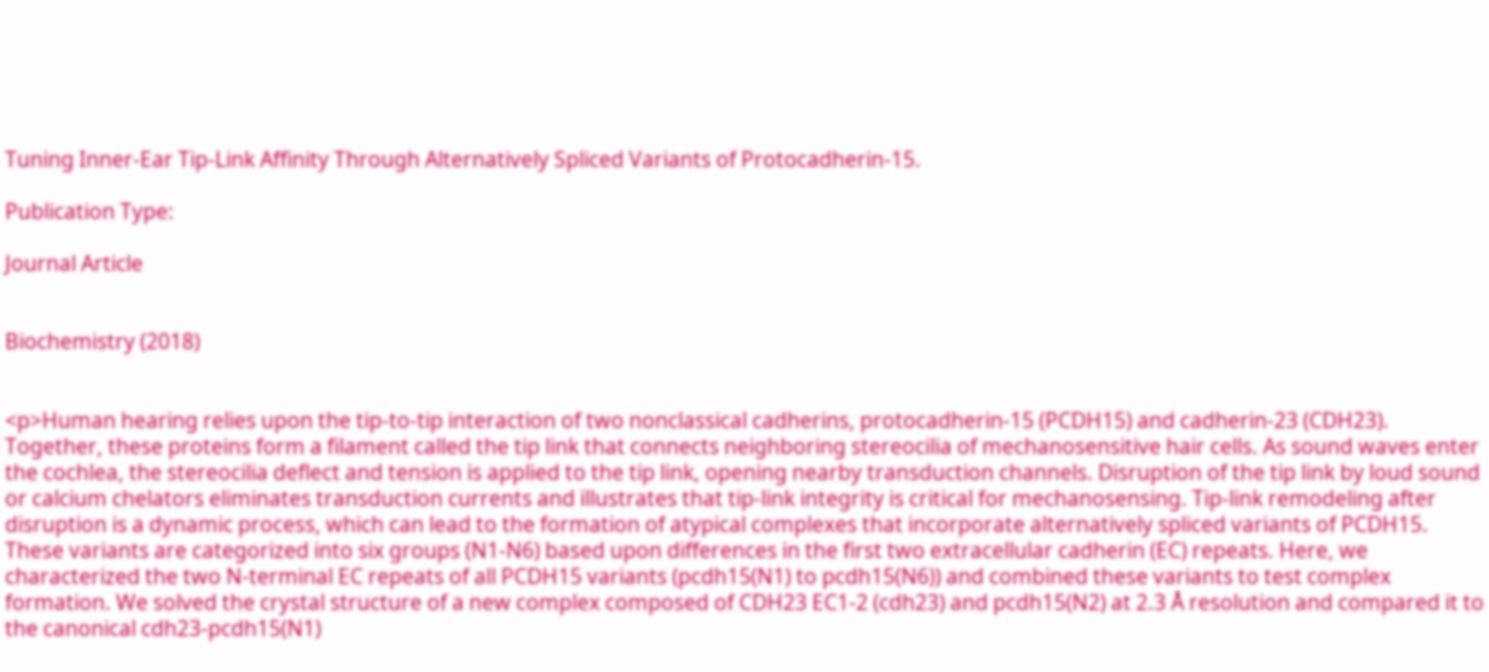Tuning Inner-Ear Tip-Link Affinity Through Alternatively Spliced Variants of Protocadherin-15.

Publication Type:

Journal Article


Biochemistry (2018)


<p>Human hearing relies upon the tip-to-tip interaction of two nonclassical cadherins, protocadherin-15 (PCDH15) and cadherin-23 (CDH23). Together, these proteins form a filament called the tip link that connects neighboring stereocilia of mechanosensitive hair cells. As sound waves enter the cochlea, the stereocilia deflect and tension is applied to the tip link, opening nearby transduction channels. Disruption of the tip link by loud sound or calcium chelators eliminates transduction currents and illustrates that tip-link integrity is critical for mechanosensing. Tip-link remodeling after disruption is a dynamic process, which can lead to the formation of atypical complexes that incorporate alternatively spliced variants of PCDH15. These variants are categorized into six groups (N1-N6) based upon differences in the first two extracellular cadherin (EC) repeats. Here, we characterized the two N-terminal EC repeats of all PCDH15 variants (pcdh15(N1) to pcdh15(N6)) and combined these variants to test complex formation. We solved the crystal structure of a new complex composed of CDH23 EC1-2 (cdh23) and pcdh15(N2) at 2.3 Å resolution and compared it to the canonical cdh23-pcdh15(N1)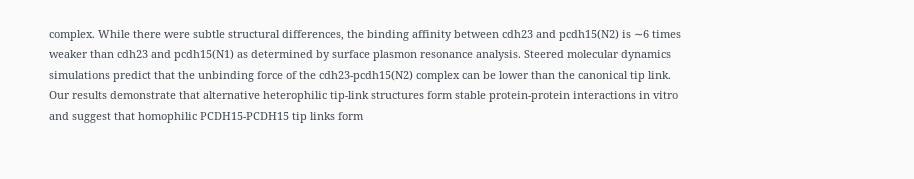complex. While there were subtle structural differences, the binding affinity between cdh23 and pcdh15(N2) is ∼6 times weaker than cdh23 and pcdh15(N1) as determined by surface plasmon resonance analysis. Steered molecular dynamics simulations predict that the unbinding force of the cdh23-pcdh15(N2) complex can be lower than the canonical tip link. Our results demonstrate that alternative heterophilic tip-link structures form stable protein-protein interactions in vitro and suggest that homophilic PCDH15-PCDH15 tip links form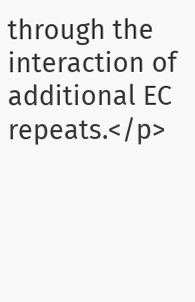through the interaction of additional EC repeats.</p>